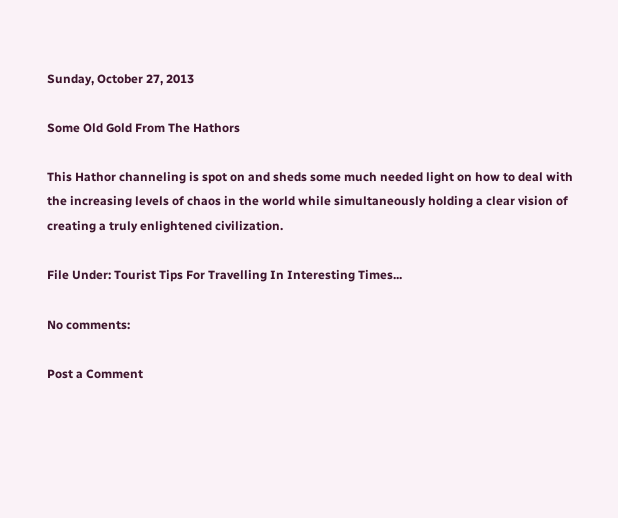Sunday, October 27, 2013

Some Old Gold From The Hathors

This Hathor channeling is spot on and sheds some much needed light on how to deal with the increasing levels of chaos in the world while simultaneously holding a clear vision of creating a truly enlightened civilization.

File Under: Tourist Tips For Travelling In Interesting Times...

No comments:

Post a Comment